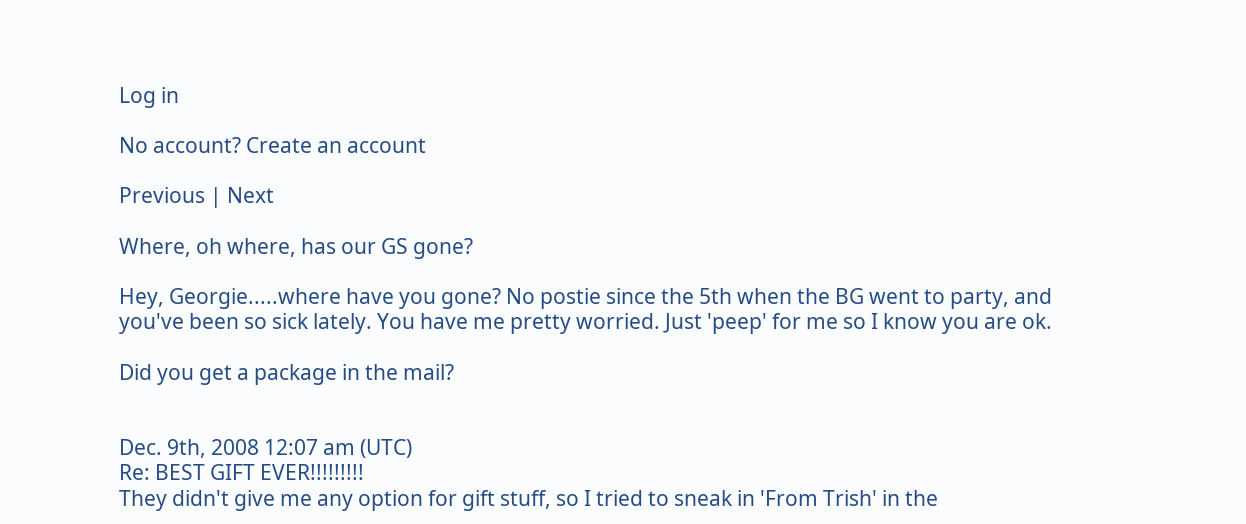Log in

No account? Create an account

Previous | Next

Where, oh where, has our GS gone?

Hey, Georgie.....where have you gone? No postie since the 5th when the BG went to party, and you've been so sick lately. You have me pretty worried. Just 'peep' for me so I know you are ok.

Did you get a package in the mail?


Dec. 9th, 2008 12:07 am (UTC)
Re: BEST GIFT EVER!!!!!!!!!
They didn't give me any option for gift stuff, so I tried to sneak in 'From Trish' in the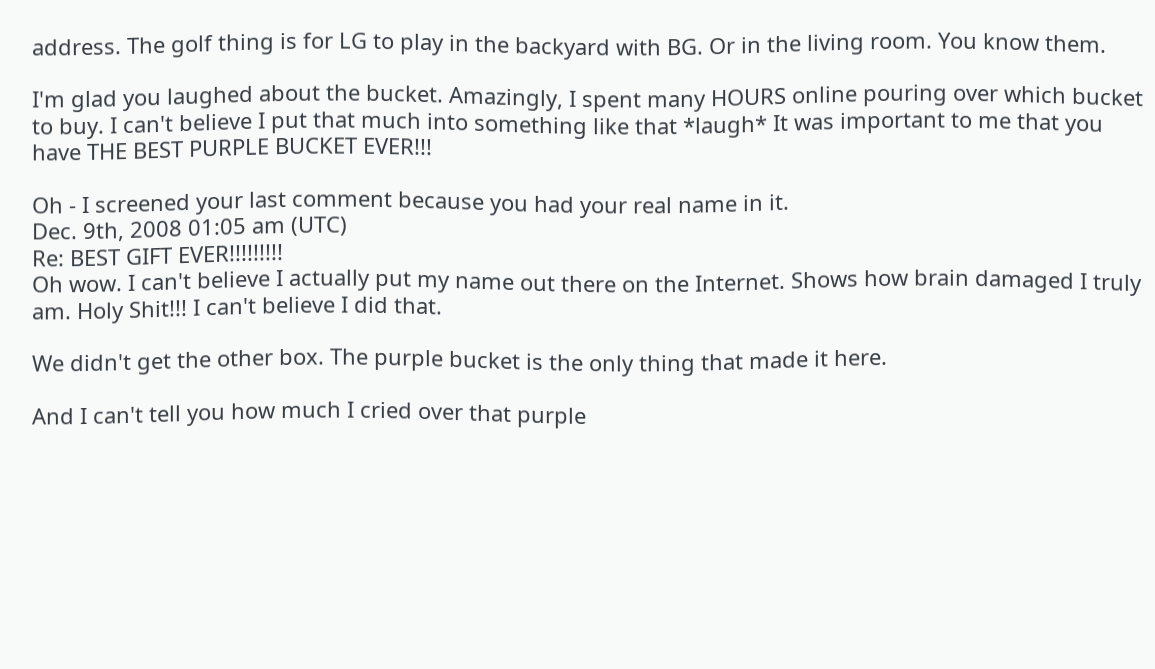address. The golf thing is for LG to play in the backyard with BG. Or in the living room. You know them.

I'm glad you laughed about the bucket. Amazingly, I spent many HOURS online pouring over which bucket to buy. I can't believe I put that much into something like that *laugh* It was important to me that you have THE BEST PURPLE BUCKET EVER!!!

Oh - I screened your last comment because you had your real name in it.
Dec. 9th, 2008 01:05 am (UTC)
Re: BEST GIFT EVER!!!!!!!!!
Oh wow. I can't believe I actually put my name out there on the Internet. Shows how brain damaged I truly am. Holy Shit!!! I can't believe I did that.

We didn't get the other box. The purple bucket is the only thing that made it here.

And I can't tell you how much I cried over that purple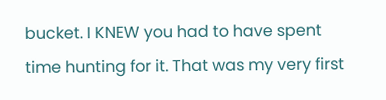bucket. I KNEW you had to have spent time hunting for it. That was my very first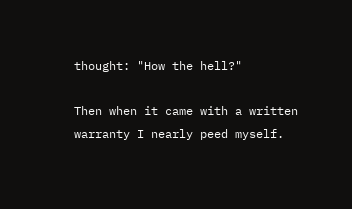thought: "How the hell?"

Then when it came with a written warranty I nearly peed myself.